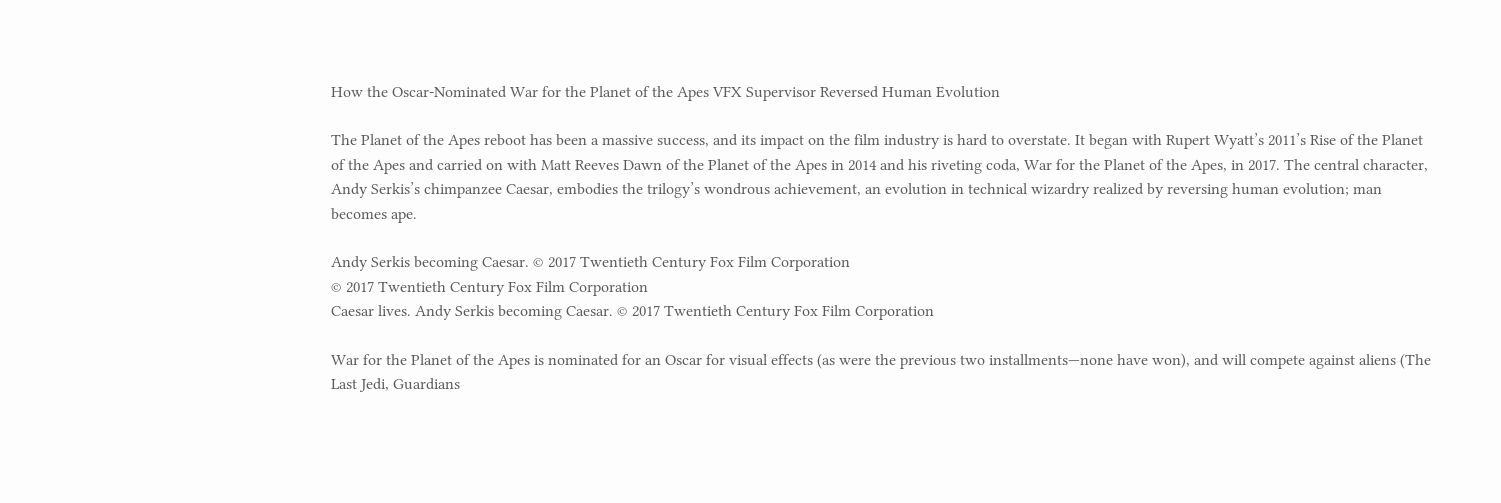How the Oscar-Nominated War for the Planet of the Apes VFX Supervisor Reversed Human Evolution

The Planet of the Apes reboot has been a massive success, and its impact on the film industry is hard to overstate. It began with Rupert Wyatt’s 2011’s Rise of the Planet of the Apes and carried on with Matt Reeves Dawn of the Planet of the Apes in 2014 and his riveting coda, War for the Planet of the Apes, in 2017. The central character, Andy Serkis’s chimpanzee Caesar, embodies the trilogy’s wondrous achievement, an evolution in technical wizardry realized by reversing human evolution; man becomes ape.

Andy Serkis becoming Caesar. © 2017 Twentieth Century Fox Film Corporation
© 2017 Twentieth Century Fox Film Corporation
Caesar lives. Andy Serkis becoming Caesar. © 2017 Twentieth Century Fox Film Corporation

War for the Planet of the Apes is nominated for an Oscar for visual effects (as were the previous two installments—none have won), and will compete against aliens (The Last Jedi, Guardians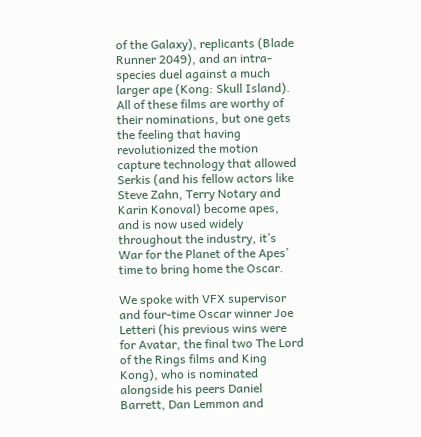of the Galaxy), replicants (Blade Runner 2049), and an intra-species duel against a much larger ape (Kong: Skull Island). All of these films are worthy of their nominations, but one gets the feeling that having revolutionized the motion capture technology that allowed Serkis (and his fellow actors like Steve Zahn, Terry Notary and Karin Konoval) become apes, and is now used widely throughout the industry, it’s War for the Planet of the Apes’ time to bring home the Oscar.

We spoke with VFX supervisor and four-time Oscar winner Joe Letteri (his previous wins were for Avatar, the final two The Lord of the Rings films and King Kong), who is nominated alongside his peers Daniel Barrett, Dan Lemmon and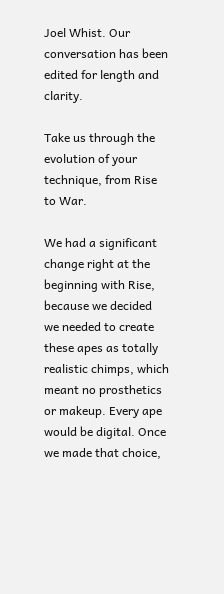Joel Whist. Our conversation has been edited for length and clarity.

Take us through the evolution of your technique, from Rise to War.

We had a significant change right at the beginning with Rise, because we decided we needed to create these apes as totally realistic chimps, which meant no prosthetics or makeup. Every ape would be digital. Once we made that choice,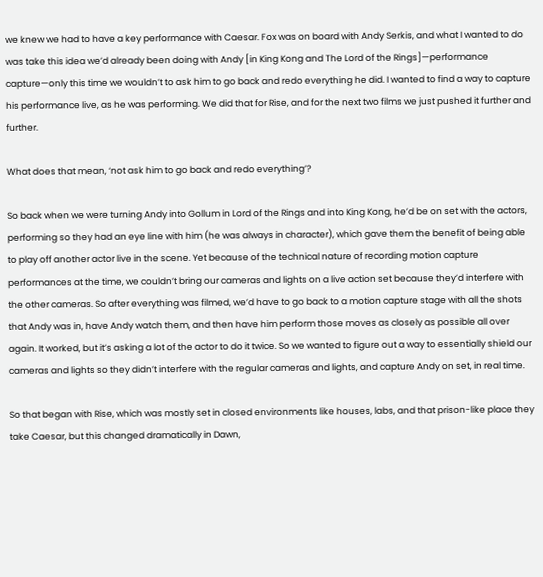we knew we had to have a key performance with Caesar. Fox was on board with Andy Serkis, and what I wanted to do was take this idea we’d already been doing with Andy [in King Kong and The Lord of the Rings]—performance capture—only this time we wouldn’t to ask him to go back and redo everything he did. I wanted to find a way to capture his performance live, as he was performing. We did that for Rise, and for the next two films we just pushed it further and further.

What does that mean, ‘not ask him to go back and redo everything’?

So back when we were turning Andy into Gollum in Lord of the Rings and into King Kong, he’d be on set with the actors, performing so they had an eye line with him (he was always in character), which gave them the benefit of being able to play off another actor live in the scene. Yet because of the technical nature of recording motion capture performances at the time, we couldn’t bring our cameras and lights on a live action set because they’d interfere with the other cameras. So after everything was filmed, we’d have to go back to a motion capture stage with all the shots that Andy was in, have Andy watch them, and then have him perform those moves as closely as possible all over again. It worked, but it’s asking a lot of the actor to do it twice. So we wanted to figure out a way to essentially shield our cameras and lights so they didn’t interfere with the regular cameras and lights, and capture Andy on set, in real time.

So that began with Rise, which was mostly set in closed environments like houses, labs, and that prison-like place they take Caesar, but this changed dramatically in Dawn,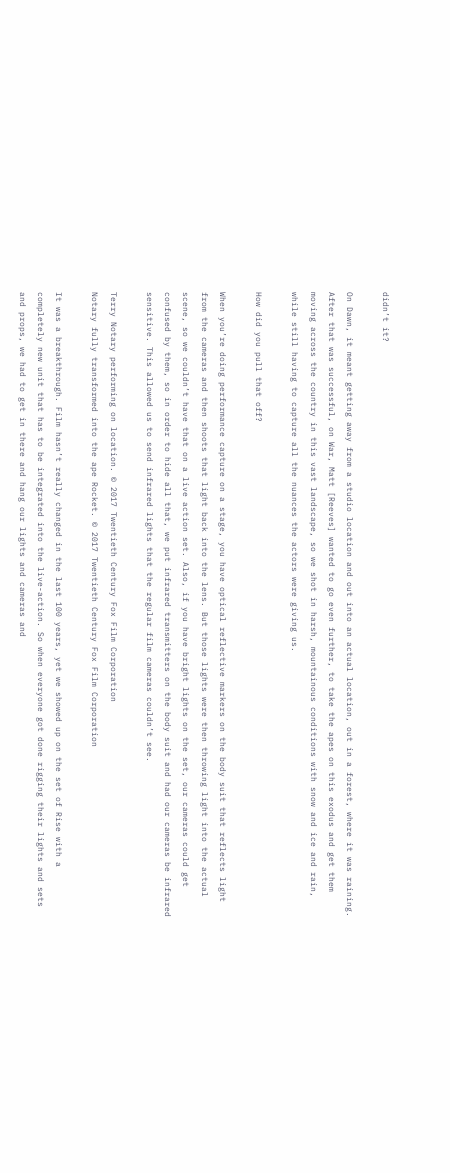didn’t it?

On Dawn, it meant getting away from a studio location and out into an actual location, out in a forest, where it was raining. After that was successful, on War, Matt [Reeves] wanted to go even further, to take the apes on this exodus and get them moving across the country in this vast landscape, so we shot in harsh, mountainous conditions with snow and ice and rain, while still having to capture all the nuances the actors were giving us.

How did you pull that off?

When you’re doing performance capture on a stage, you have optical reflective markers on the body suit that reflects light from the cameras and then shoots that light back into the lens. But those lights were then throwing light into the actual scene, so we couldn’t have that on a live action set. Also, if you have bright lights on the set, our cameras could get confused by them, so in order to hide all that, we put infrared transmitters on the body suit and had our cameras be infrared sensitive. This allowed us to send infrared lights that the regular film cameras couldn’t see.

Terry Notary performing on location. © 2017 Twentieth Century Fox Film Corporation
Notary fully transformed into the ape Rocket. © 2017 Twentieth Century Fox Film Corporation

It was a breakthrough. Film hasn’t really changed in the last 100 years, yet we showed up on the set of Rise with a completely new unit that has to be integrated into the live-action. So when everyone got done rigging their lights and sets and props, we had to get in there and hang our lights and cameras and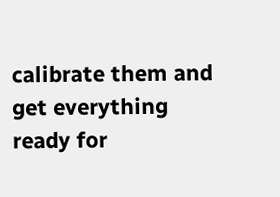calibrate them and get everything ready for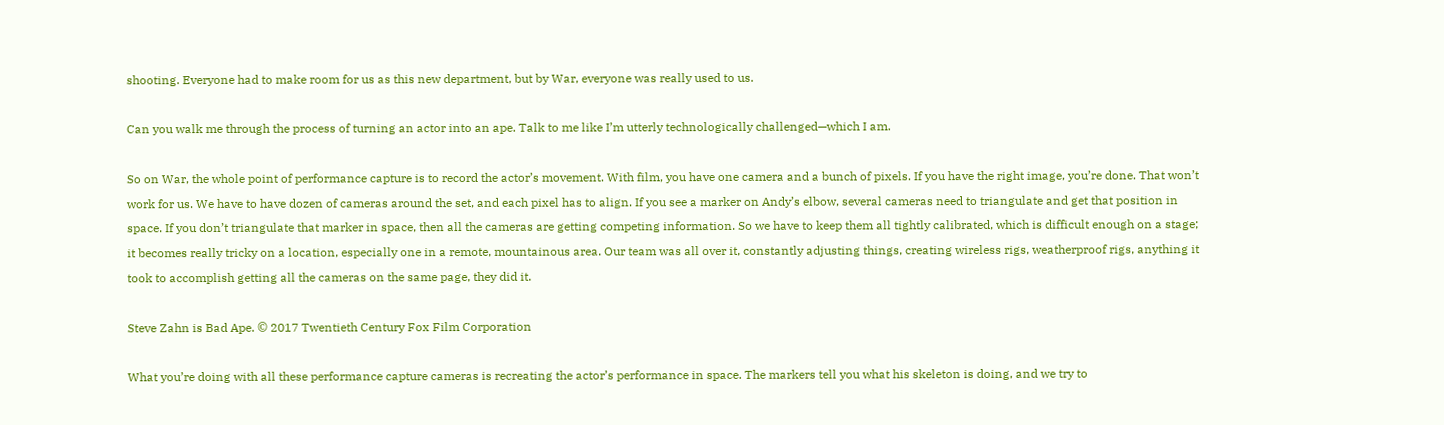shooting. Everyone had to make room for us as this new department, but by War, everyone was really used to us.

Can you walk me through the process of turning an actor into an ape. Talk to me like I’m utterly technologically challenged—which I am.

So on War, the whole point of performance capture is to record the actor’s movement. With film, you have one camera and a bunch of pixels. If you have the right image, you’re done. That won’t work for us. We have to have dozen of cameras around the set, and each pixel has to align. If you see a marker on Andy’s elbow, several cameras need to triangulate and get that position in space. If you don’t triangulate that marker in space, then all the cameras are getting competing information. So we have to keep them all tightly calibrated, which is difficult enough on a stage; it becomes really tricky on a location, especially one in a remote, mountainous area. Our team was all over it, constantly adjusting things, creating wireless rigs, weatherproof rigs, anything it took to accomplish getting all the cameras on the same page, they did it.

Steve Zahn is Bad Ape. © 2017 Twentieth Century Fox Film Corporation

What you’re doing with all these performance capture cameras is recreating the actor’s performance in space. The markers tell you what his skeleton is doing, and we try to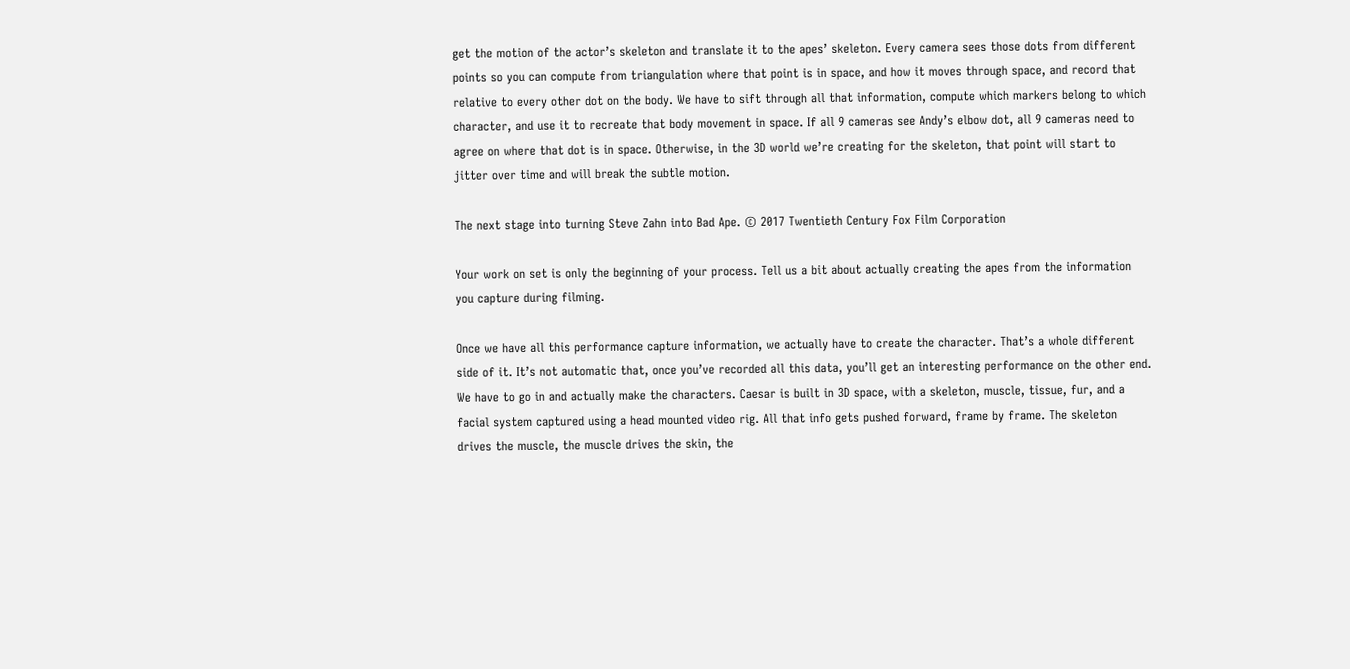get the motion of the actor’s skeleton and translate it to the apes’ skeleton. Every camera sees those dots from different points so you can compute from triangulation where that point is in space, and how it moves through space, and record that relative to every other dot on the body. We have to sift through all that information, compute which markers belong to which character, and use it to recreate that body movement in space. If all 9 cameras see Andy’s elbow dot, all 9 cameras need to agree on where that dot is in space. Otherwise, in the 3D world we’re creating for the skeleton, that point will start to jitter over time and will break the subtle motion.

The next stage into turning Steve Zahn into Bad Ape. © 2017 Twentieth Century Fox Film Corporation

Your work on set is only the beginning of your process. Tell us a bit about actually creating the apes from the information you capture during filming.

Once we have all this performance capture information, we actually have to create the character. That’s a whole different side of it. It’s not automatic that, once you’ve recorded all this data, you’ll get an interesting performance on the other end. We have to go in and actually make the characters. Caesar is built in 3D space, with a skeleton, muscle, tissue, fur, and a facial system captured using a head mounted video rig. All that info gets pushed forward, frame by frame. The skeleton drives the muscle, the muscle drives the skin, the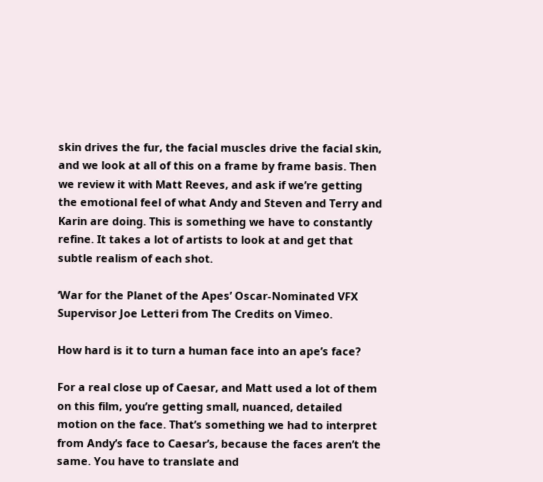skin drives the fur, the facial muscles drive the facial skin, and we look at all of this on a frame by frame basis. Then we review it with Matt Reeves, and ask if we’re getting the emotional feel of what Andy and Steven and Terry and Karin are doing. This is something we have to constantly refine. It takes a lot of artists to look at and get that subtle realism of each shot.

‘War for the Planet of the Apes’ Oscar-Nominated VFX Supervisor Joe Letteri from The Credits on Vimeo.

How hard is it to turn a human face into an ape’s face?

For a real close up of Caesar, and Matt used a lot of them on this film, you’re getting small, nuanced, detailed motion on the face. That’s something we had to interpret from Andy’s face to Caesar’s, because the faces aren’t the same. You have to translate and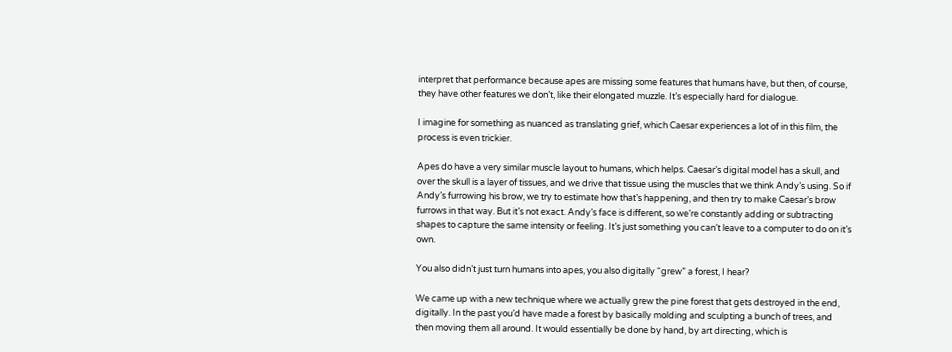interpret that performance because apes are missing some features that humans have, but then, of course, they have other features we don’t, like their elongated muzzle. It’s especially hard for dialogue.

I imagine for something as nuanced as translating grief, which Caesar experiences a lot of in this film, the process is even trickier.

Apes do have a very similar muscle layout to humans, which helps. Caesar’s digital model has a skull, and over the skull is a layer of tissues, and we drive that tissue using the muscles that we think Andy’s using. So if Andy’s furrowing his brow, we try to estimate how that’s happening, and then try to make Caesar’s brow furrows in that way. But it’s not exact. Andy’s face is different, so we’re constantly adding or subtracting shapes to capture the same intensity or feeling. It’s just something you can’t leave to a computer to do on it’s own.

You also didn’t just turn humans into apes, you also digitally “grew” a forest, I hear?

We came up with a new technique where we actually grew the pine forest that gets destroyed in the end, digitally. In the past you’d have made a forest by basically molding and sculpting a bunch of trees, and then moving them all around. It would essentially be done by hand, by art directing, which is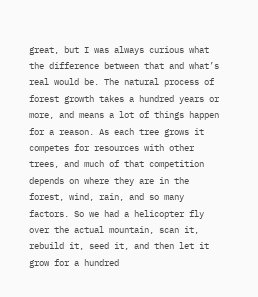great, but I was always curious what the difference between that and what’s real would be. The natural process of forest growth takes a hundred years or more, and means a lot of things happen for a reason. As each tree grows it competes for resources with other trees, and much of that competition depends on where they are in the forest, wind, rain, and so many factors. So we had a helicopter fly over the actual mountain, scan it, rebuild it, seed it, and then let it grow for a hundred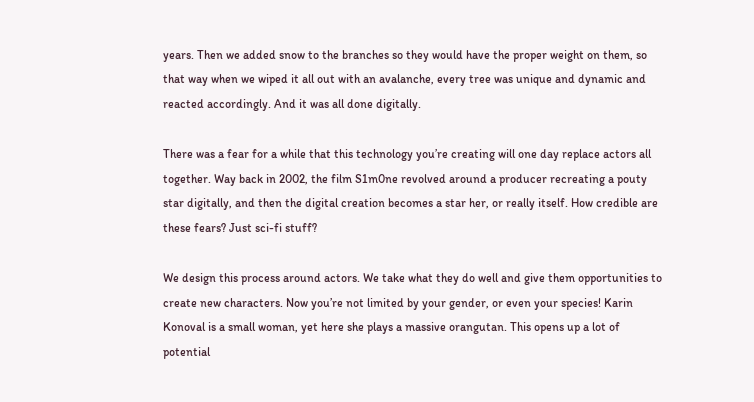years. Then we added snow to the branches so they would have the proper weight on them, so that way when we wiped it all out with an avalanche, every tree was unique and dynamic and reacted accordingly. And it was all done digitally.

There was a fear for a while that this technology you’re creating will one day replace actors all together. Way back in 2002, the film S1m0ne revolved around a producer recreating a pouty star digitally, and then the digital creation becomes a star her, or really itself. How credible are these fears? Just sci-fi stuff?

We design this process around actors. We take what they do well and give them opportunities to create new characters. Now you’re not limited by your gender, or even your species! Karin Konoval is a small woman, yet here she plays a massive orangutan. This opens up a lot of potential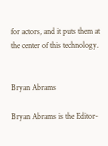for actors, and it puts them at the center of this technology.


Bryan Abrams

Bryan Abrams is the Editor-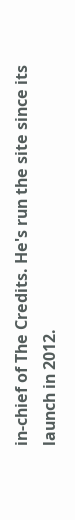in-chief of The Credits. He's run the site since its launch in 2012.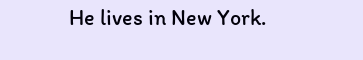He lives in New York.